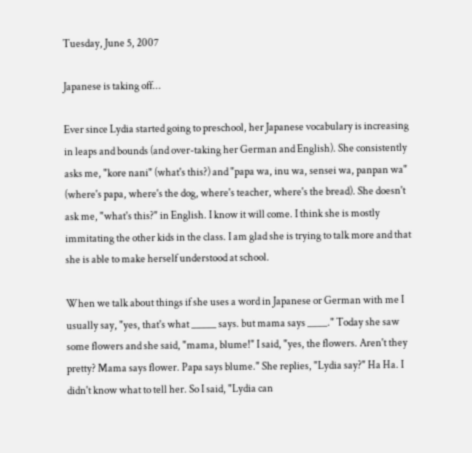Tuesday, June 5, 2007

Japanese is taking off...

Ever since Lydia started going to preschool, her Japanese vocabulary is increasing in leaps and bounds (and over-taking her German and English). She consistently asks me, "kore nani" (what's this?) and "papa wa, inu wa, sensei wa, panpan wa" (where's papa, where's the dog, where's teacher, where's the bread). She doesn't ask me, "what's this?" in English. I know it will come. I think she is mostly immitating the other kids in the class. I am glad she is trying to talk more and that she is able to make herself understood at school.

When we talk about things if she uses a word in Japanese or German with me I usually say, "yes, that's what _____ says. but mama says ____." Today she saw some flowers and she said, "mama, blume!" I said, "yes, the flowers. Aren't they pretty? Mama says flower. Papa says blume." She replies, "Lydia say?" Ha Ha. I didn't know what to tell her. So I said, "Lydia can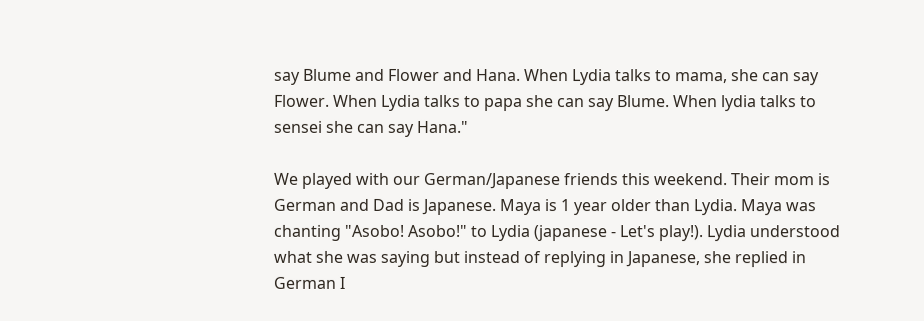say Blume and Flower and Hana. When Lydia talks to mama, she can say Flower. When Lydia talks to papa she can say Blume. When lydia talks to sensei she can say Hana."

We played with our German/Japanese friends this weekend. Their mom is German and Dad is Japanese. Maya is 1 year older than Lydia. Maya was chanting "Asobo! Asobo!" to Lydia (japanese - Let's play!). Lydia understood what she was saying but instead of replying in Japanese, she replied in German I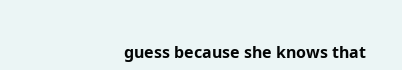guess because she knows that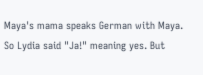Maya's mama speaks German with Maya. So Lydia said "Ja!" meaning yes. But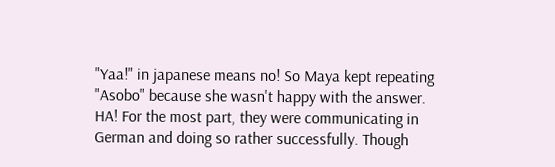"Yaa!" in japanese means no! So Maya kept repeating "Asobo" because she wasn't happy with the answer. HA! For the most part, they were communicating in German and doing so rather successfully. Though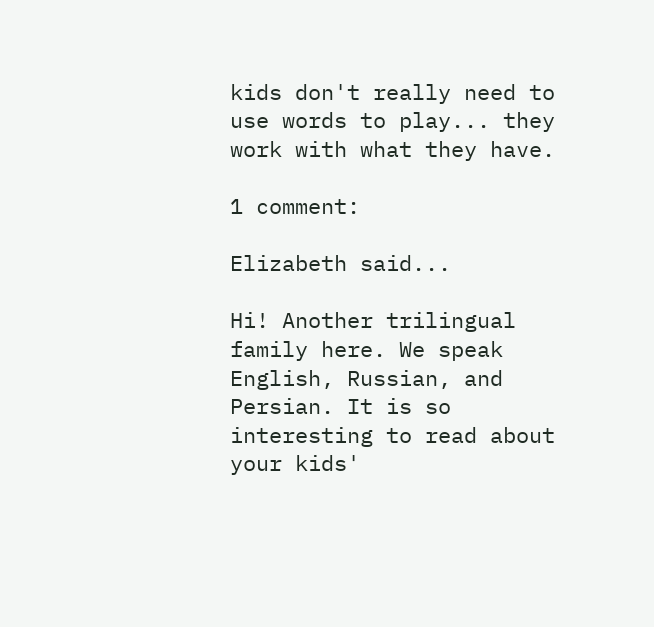kids don't really need to use words to play... they work with what they have.

1 comment:

Elizabeth said...

Hi! Another trilingual family here. We speak English, Russian, and Persian. It is so interesting to read about your kids'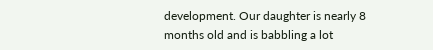development. Our daughter is nearly 8 months old and is babbling a lot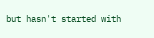but hasn't started with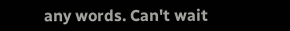any words. Can't wait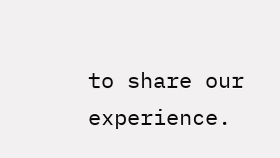to share our experience.